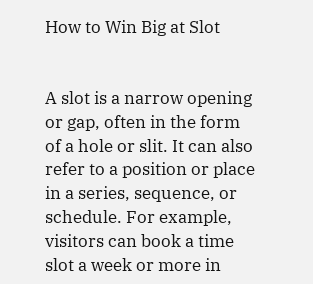How to Win Big at Slot


A slot is a narrow opening or gap, often in the form of a hole or slit. It can also refer to a position or place in a series, sequence, or schedule. For example, visitors can book a time slot a week or more in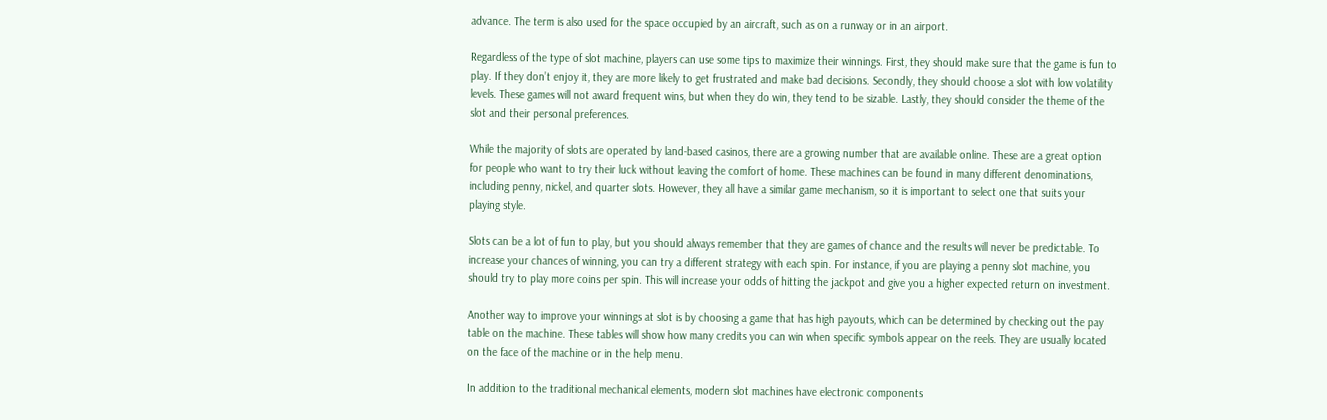advance. The term is also used for the space occupied by an aircraft, such as on a runway or in an airport.

Regardless of the type of slot machine, players can use some tips to maximize their winnings. First, they should make sure that the game is fun to play. If they don’t enjoy it, they are more likely to get frustrated and make bad decisions. Secondly, they should choose a slot with low volatility levels. These games will not award frequent wins, but when they do win, they tend to be sizable. Lastly, they should consider the theme of the slot and their personal preferences.

While the majority of slots are operated by land-based casinos, there are a growing number that are available online. These are a great option for people who want to try their luck without leaving the comfort of home. These machines can be found in many different denominations, including penny, nickel, and quarter slots. However, they all have a similar game mechanism, so it is important to select one that suits your playing style.

Slots can be a lot of fun to play, but you should always remember that they are games of chance and the results will never be predictable. To increase your chances of winning, you can try a different strategy with each spin. For instance, if you are playing a penny slot machine, you should try to play more coins per spin. This will increase your odds of hitting the jackpot and give you a higher expected return on investment.

Another way to improve your winnings at slot is by choosing a game that has high payouts, which can be determined by checking out the pay table on the machine. These tables will show how many credits you can win when specific symbols appear on the reels. They are usually located on the face of the machine or in the help menu.

In addition to the traditional mechanical elements, modern slot machines have electronic components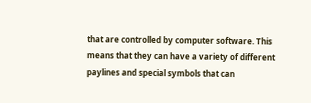that are controlled by computer software. This means that they can have a variety of different paylines and special symbols that can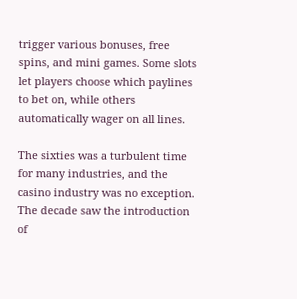trigger various bonuses, free spins, and mini games. Some slots let players choose which paylines to bet on, while others automatically wager on all lines.

The sixties was a turbulent time for many industries, and the casino industry was no exception. The decade saw the introduction of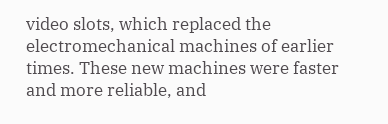video slots, which replaced the electromechanical machines of earlier times. These new machines were faster and more reliable, and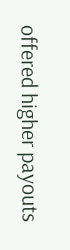offered higher payouts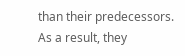than their predecessors. As a result, they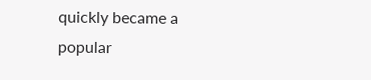quickly became a popular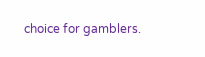choice for gamblers.